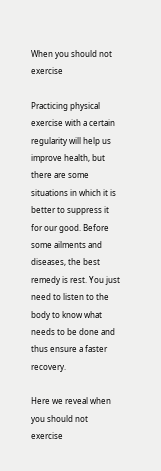When you should not exercise

Practicing physical exercise with a certain regularity will help us improve health, but there are some situations in which it is better to suppress it for our good. Before some ailments and diseases, the best remedy is rest. You just need to listen to the body to know what needs to be done and thus ensure a faster recovery.

Here we reveal when you should not exercise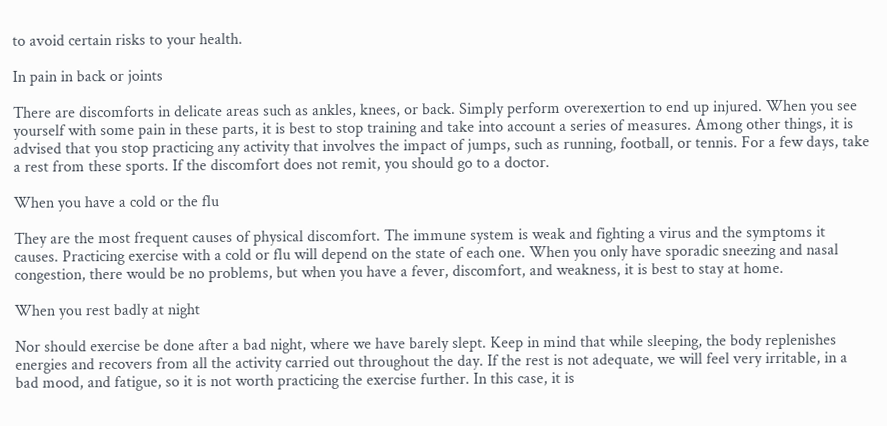to avoid certain risks to your health.

In pain in back or joints

There are discomforts in delicate areas such as ankles, knees, or back. Simply perform overexertion to end up injured. When you see yourself with some pain in these parts, it is best to stop training and take into account a series of measures. Among other things, it is advised that you stop practicing any activity that involves the impact of jumps, such as running, football, or tennis. For a few days, take a rest from these sports. If the discomfort does not remit, you should go to a doctor.

When you have a cold or the flu

They are the most frequent causes of physical discomfort. The immune system is weak and fighting a virus and the symptoms it causes. Practicing exercise with a cold or flu will depend on the state of each one. When you only have sporadic sneezing and nasal congestion, there would be no problems, but when you have a fever, discomfort, and weakness, it is best to stay at home.

When you rest badly at night

Nor should exercise be done after a bad night, where we have barely slept. Keep in mind that while sleeping, the body replenishes energies and recovers from all the activity carried out throughout the day. If the rest is not adequate, we will feel very irritable, in a bad mood, and fatigue, so it is not worth practicing the exercise further. In this case, it is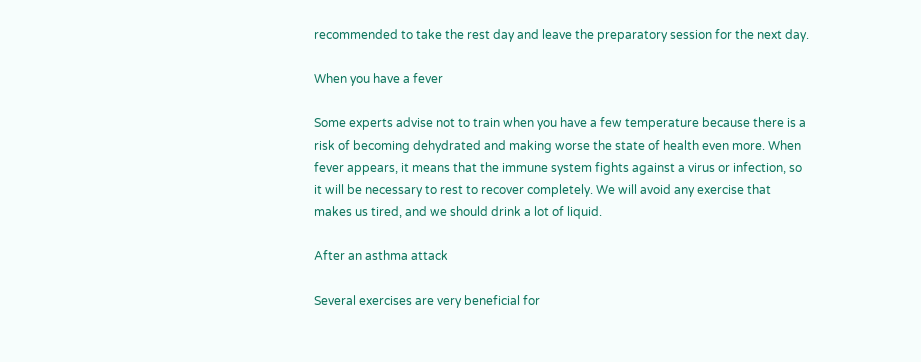recommended to take the rest day and leave the preparatory session for the next day.

When you have a fever

Some experts advise not to train when you have a few temperature because there is a risk of becoming dehydrated and making worse the state of health even more. When fever appears, it means that the immune system fights against a virus or infection, so it will be necessary to rest to recover completely. We will avoid any exercise that makes us tired, and we should drink a lot of liquid.

After an asthma attack

Several exercises are very beneficial for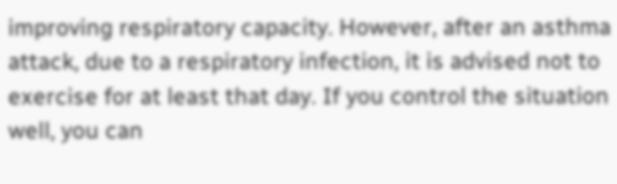improving respiratory capacity. However, after an asthma attack, due to a respiratory infection, it is advised not to exercise for at least that day. If you control the situation well, you can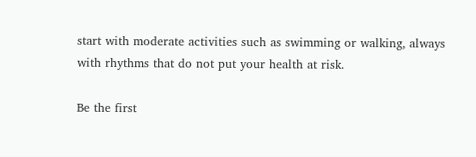start with moderate activities such as swimming or walking, always with rhythms that do not put your health at risk.

Be the first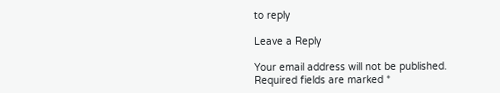to reply

Leave a Reply

Your email address will not be published. Required fields are marked *